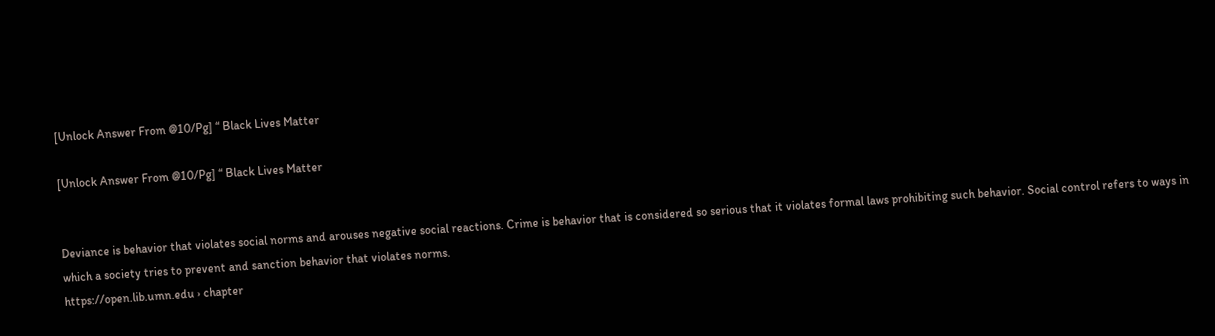[Unlock Answer From @10/Pg] “ Black Lives Matter

[Unlock Answer From @10/Pg] “ Black Lives Matter


Deviance is behavior that violates social norms and arouses negative social reactions. Crime is behavior that is considered so serious that it violates formal laws prohibiting such behavior. Social control refers to ways in which a society tries to prevent and sanction behavior that violates norms.
https://open.lib.umn.edu › chapter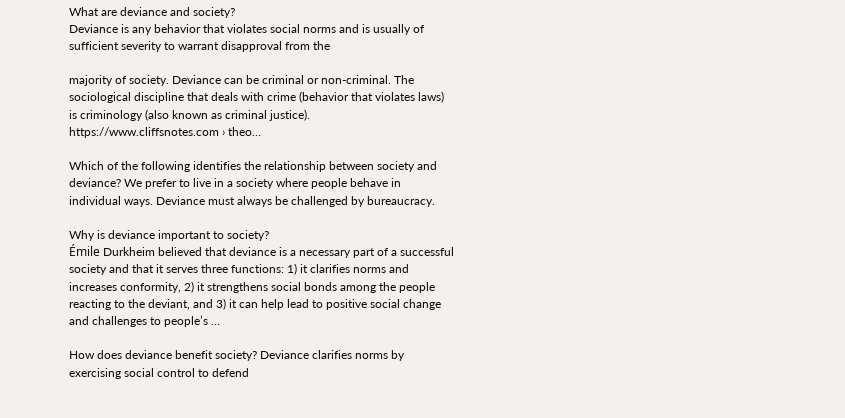What are deviance and society?
Deviance is any behavior that violates social norms and is usually of sufficient severity to warrant disapproval from the

majority of society. Deviance can be criminal or non‐criminal. The sociological discipline that deals with crime (behavior that violates laws) is criminology (also known as criminal justice).
https://www.cliffsnotes.com › theo…

Which of the following identifies the relationship between society and deviance? We prefer to live in a society where people behave in individual ways. Deviance must always be challenged by bureaucracy.

Why is deviance important to society?
Émile Durkheim believed that deviance is a necessary part of a successful society and that it serves three functions: 1) it clarifies norms and increases conformity, 2) it strengthens social bonds among the people reacting to the deviant, and 3) it can help lead to positive social change and challenges to people’s …

How does deviance benefit society? Deviance clarifies norms by exercising social control to defend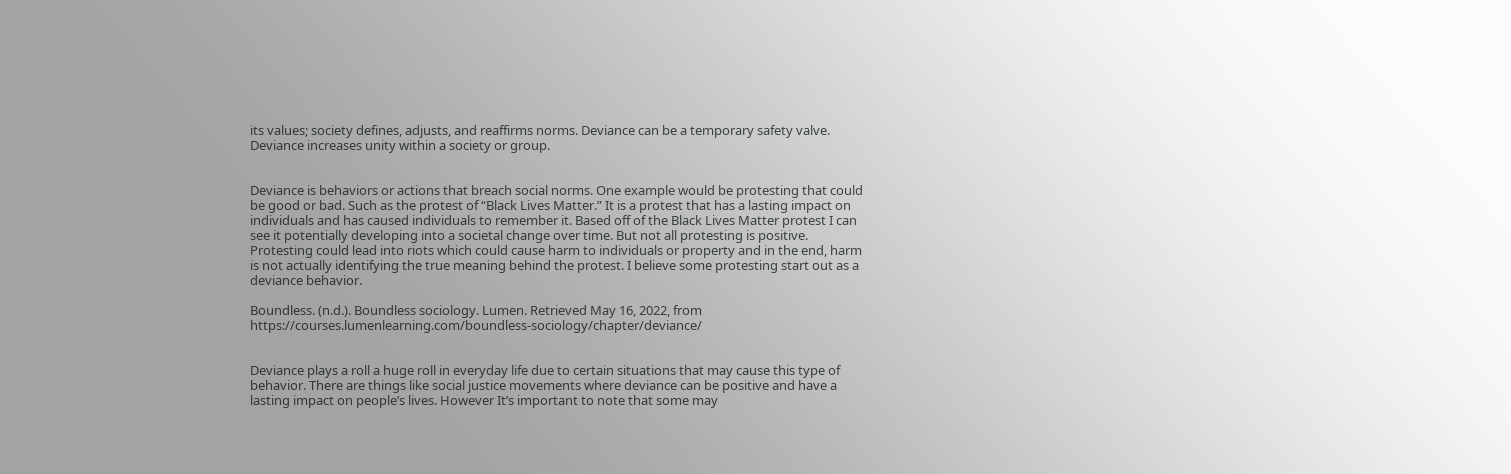its values; society defines, adjusts, and reaffirms norms. Deviance can be a temporary safety valve. Deviance increases unity within a society or group.


Deviance is behaviors or actions that breach social norms. One example would be protesting that could be good or bad. Such as the protest of “Black Lives Matter.” It is a protest that has a lasting impact on individuals and has caused individuals to remember it. Based off of the Black Lives Matter protest I can see it potentially developing into a societal change over time. But not all protesting is positive. Protesting could lead into riots which could cause harm to individuals or property and in the end, harm is not actually identifying the true meaning behind the protest. I believe some protesting start out as a deviance behavior.

Boundless. (n.d.). Boundless sociology. Lumen. Retrieved May 16, 2022, from https://courses.lumenlearning.com/boundless-sociology/chapter/deviance/


Deviance plays a roll a huge roll in everyday life due to certain situations that may cause this type of behavior. There are things like social justice movements where deviance can be positive and have a lasting impact on people’s lives. However It’s important to note that some may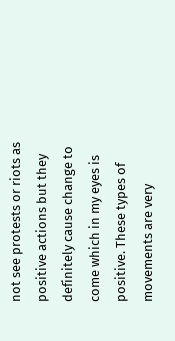not see protests or riots as positive actions but they definitely cause change to come which in my eyes is positive. These types of movements are very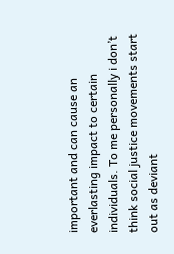important and can cause an everlasting impact to certain individuals. To me personally i don’t think social justice movements start out as deviant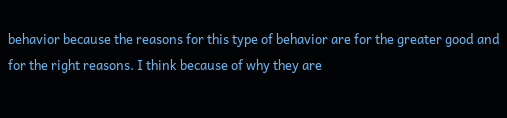behavior because the reasons for this type of behavior are for the greater good and for the right reasons. I think because of why they are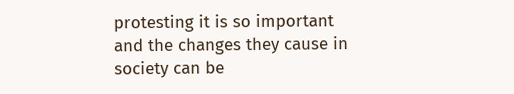protesting it is so important and the changes they cause in society can be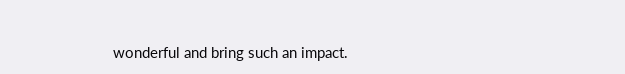wonderful and bring such an impact.